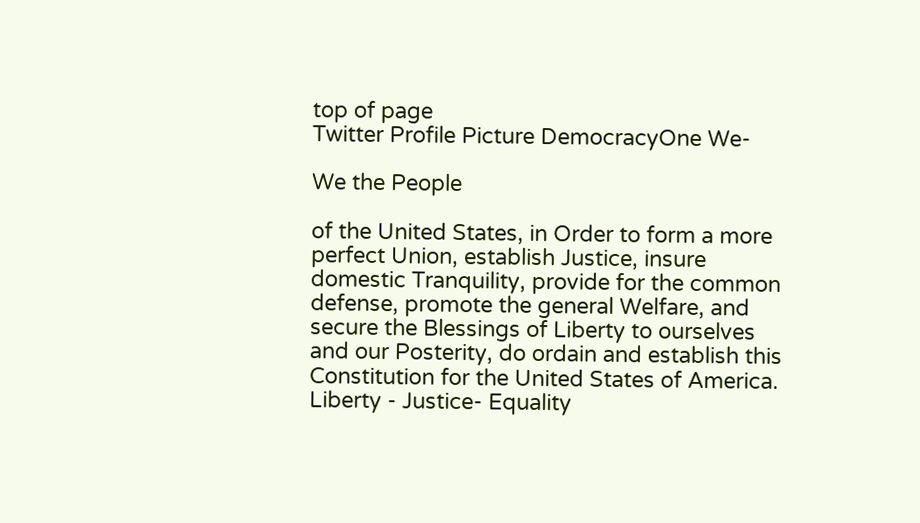top of page
Twitter Profile Picture DemocracyOne We-

We the People

of the United States, in Order to form a more perfect Union, establish Justice, insure domestic Tranquility, provide for the common defense, promote the general Welfare, and secure the Blessings of Liberty to ourselves and our Posterity, do ordain and establish this Constitution for the United States of America.
Liberty - Justice- Equality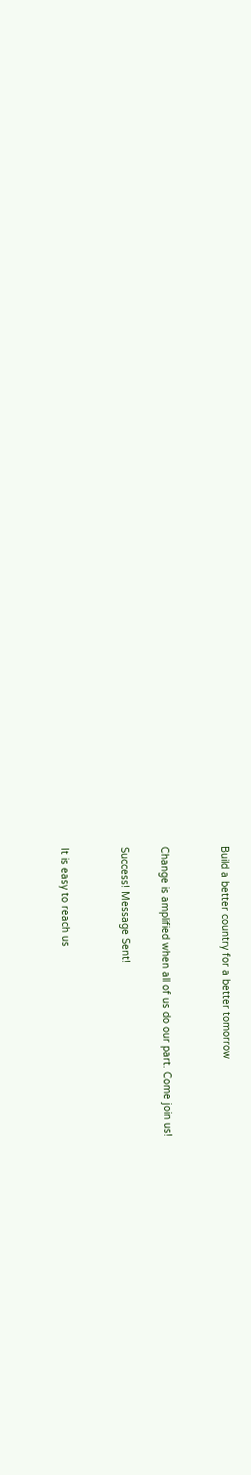Build a better country for a better tomorrow


Change is amplified when all of us do our part. Come join us!

Success! Message Sent!


It is easy to reach us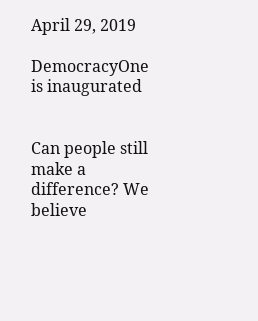April 29, 2019

DemocracyOne is inaugurated


Can people still make a difference? We believe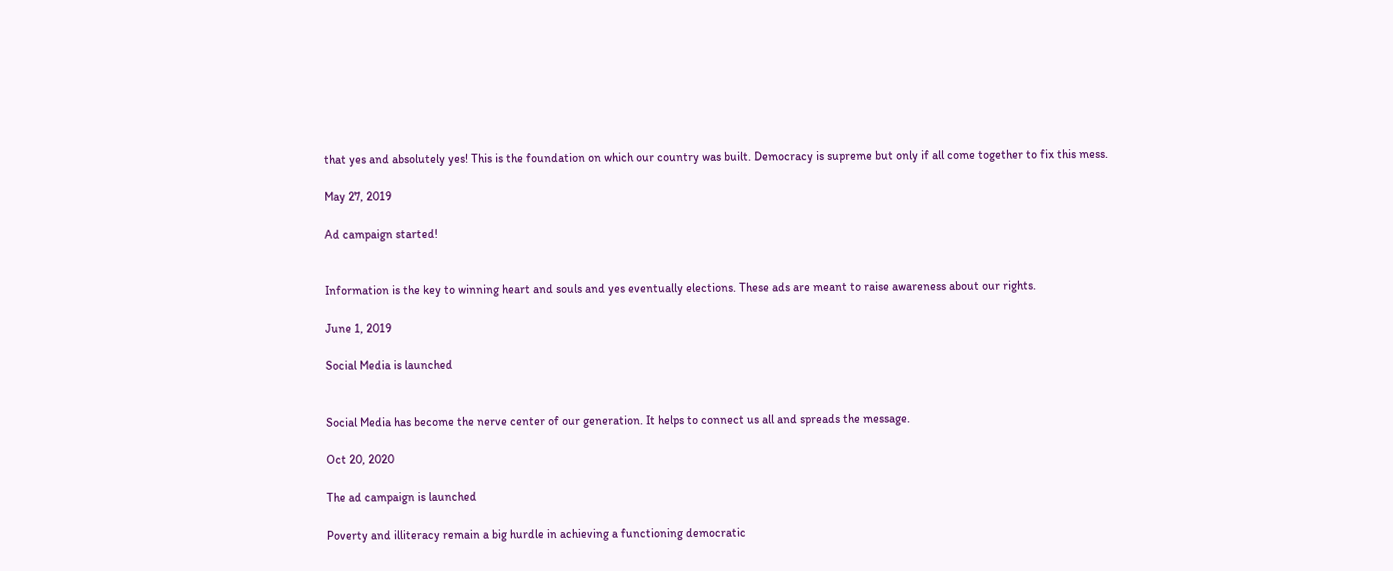that yes and absolutely yes! This is the foundation on which our country was built. Democracy is supreme but only if all come together to fix this mess.

May 27, 2019

Ad campaign started!


Information is the key to winning heart and souls and yes eventually elections. These ads are meant to raise awareness about our rights.

June 1, 2019

Social Media is launched


Social Media has become the nerve center of our generation. It helps to connect us all and spreads the message.

Oct 20, 2020

The ad campaign is launched

Poverty and illiteracy remain a big hurdle in achieving a functioning democratic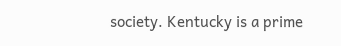society. Kentucky is a prime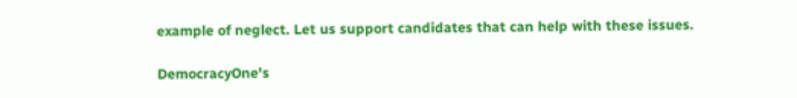example of neglect. Let us support candidates that can help with these issues.

DemocracyOne's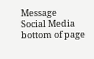Message
Social Media
bottom of page